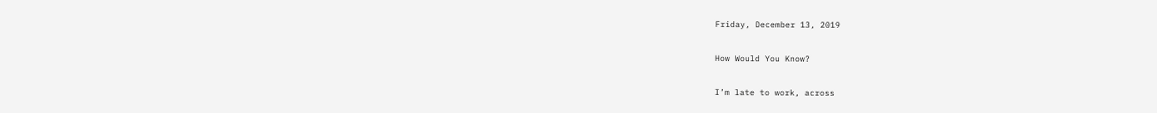Friday, December 13, 2019

How Would You Know?

I’m late to work, across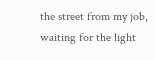the street from my job, waiting for the light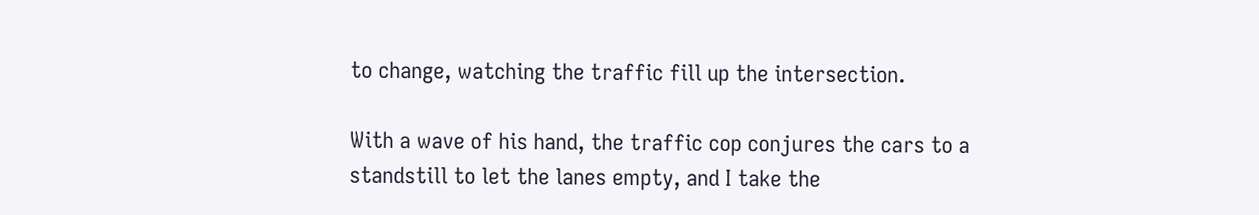to change, watching the traffic fill up the intersection.

With a wave of his hand, the traffic cop conjures the cars to a standstill to let the lanes empty, and I take the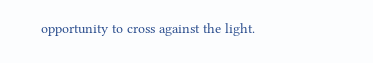opportunity to cross against the light.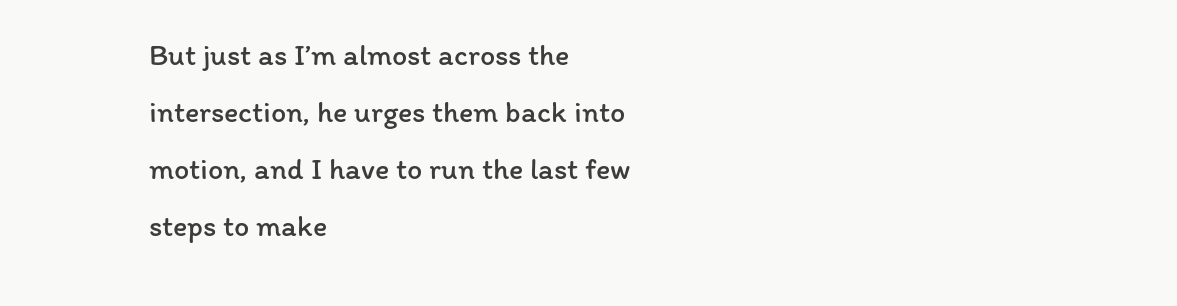But just as I’m almost across the intersection, he urges them back into motion, and I have to run the last few steps to make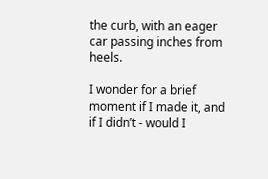the curb, with an eager car passing inches from heels.

I wonder for a brief moment if I made it, and if I didn’t - would I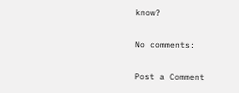know?

No comments:

Post a Comment